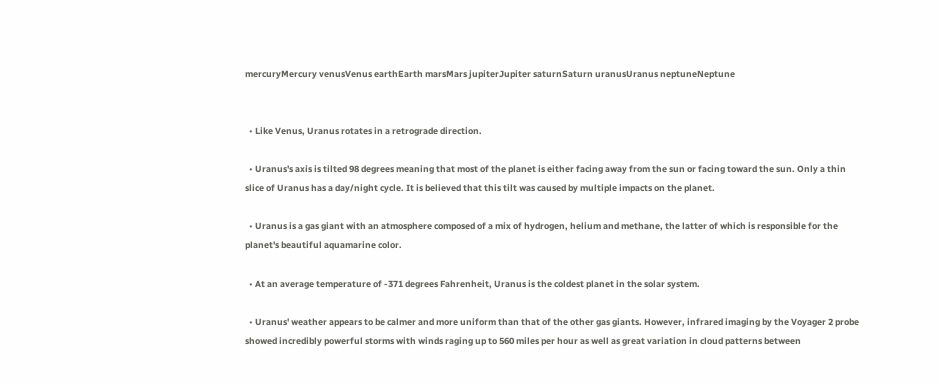mercuryMercury venusVenus earthEarth marsMars jupiterJupiter saturnSaturn uranusUranus neptuneNeptune


  • Like Venus, Uranus rotates in a retrograde direction.

  • Uranus's axis is tilted 98 degrees meaning that most of the planet is either facing away from the sun or facing toward the sun. Only a thin slice of Uranus has a day/night cycle. It is believed that this tilt was caused by multiple impacts on the planet.

  • Uranus is a gas giant with an atmosphere composed of a mix of hydrogen, helium and methane, the latter of which is responsible for the planet's beautiful aquamarine color.

  • At an average temperature of -371 degrees Fahrenheit, Uranus is the coldest planet in the solar system.

  • Uranus' weather appears to be calmer and more uniform than that of the other gas giants. However, infrared imaging by the Voyager 2 probe showed incredibly powerful storms with winds raging up to 560 miles per hour as well as great variation in cloud patterns between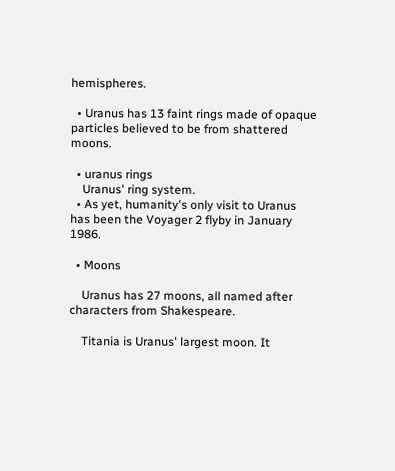hemispheres.

  • Uranus has 13 faint rings made of opaque particles believed to be from shattered moons.

  • uranus rings
    Uranus' ring system.
  • As yet, humanity's only visit to Uranus has been the Voyager 2 flyby in January 1986.

  • Moons

    Uranus has 27 moons, all named after characters from Shakespeare.

    Titania is Uranus' largest moon. It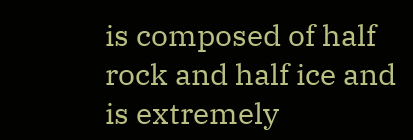is composed of half rock and half ice and is extremely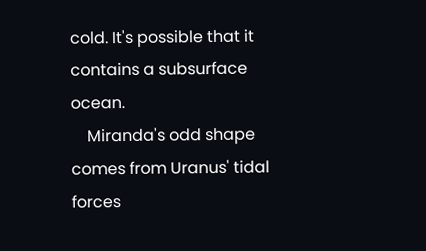cold. It's possible that it contains a subsurface ocean.
    Miranda's odd shape comes from Uranus' tidal forces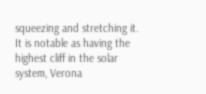squeezing and stretching it. It is notable as having the highest cliff in the solar system, Verona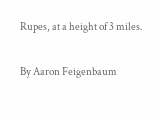Rupes, at a height of 3 miles.

By Aaron Feigenbaum